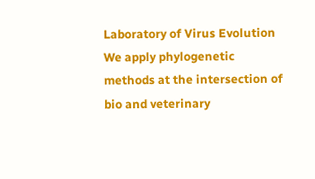Laboratory of Virus Evolution
We apply phylogenetic methods at the intersection of bio and veterinary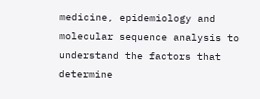medicine, epidemiology and molecular sequence analysis to understand the factors that determine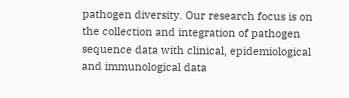pathogen diversity. Our research focus is on the collection and integration of pathogen sequence data with clinical, epidemiological and immunological data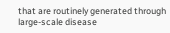that are routinely generated through large-scale disease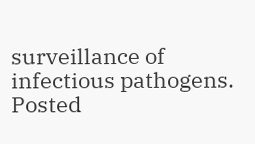surveillance of infectious pathogens.
Posted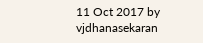11 Oct 2017 by vjdhanasekaran